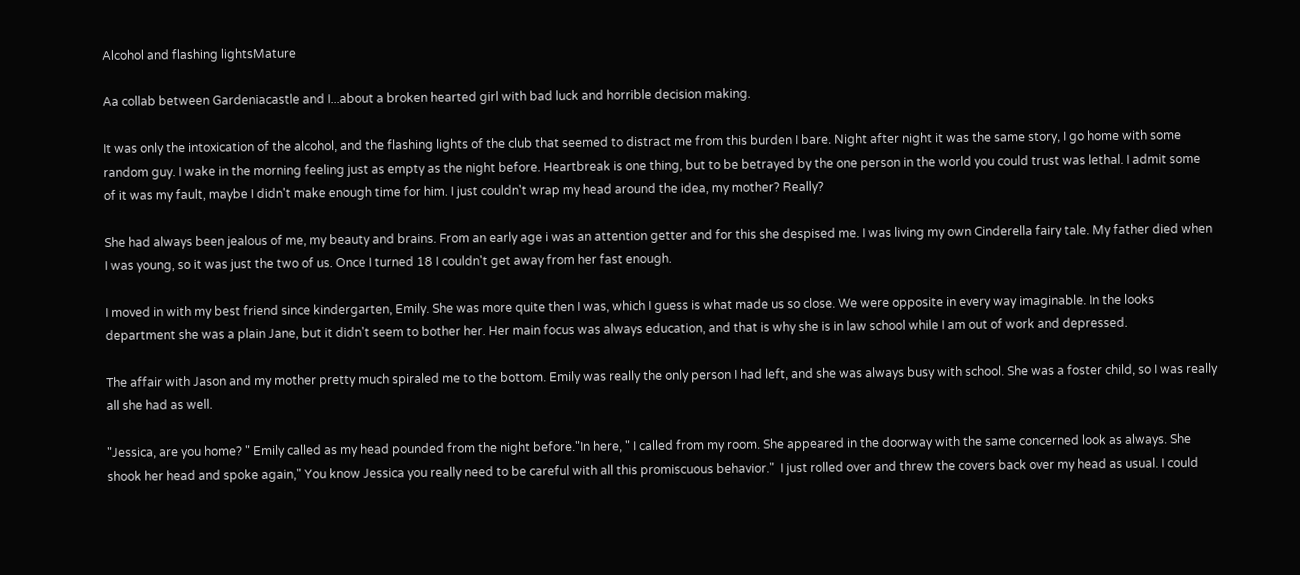Alcohol and flashing lightsMature

Aa collab between Gardeniacastle and I...about a broken hearted girl with bad luck and horrible decision making.

It was only the intoxication of the alcohol, and the flashing lights of the club that seemed to distract me from this burden I bare. Night after night it was the same story, I go home with some random guy. I wake in the morning feeling just as empty as the night before. Heartbreak is one thing, but to be betrayed by the one person in the world you could trust was lethal. I admit some of it was my fault, maybe I didn't make enough time for him. I just couldn't wrap my head around the idea, my mother? Really?

She had always been jealous of me, my beauty and brains. From an early age i was an attention getter and for this she despised me. I was living my own Cinderella fairy tale. My father died when I was young, so it was just the two of us. Once I turned 18 I couldn't get away from her fast enough.

I moved in with my best friend since kindergarten, Emily. She was more quite then I was, which I guess is what made us so close. We were opposite in every way imaginable. In the looks department she was a plain Jane, but it didn't seem to bother her. Her main focus was always education, and that is why she is in law school while I am out of work and depressed.

The affair with Jason and my mother pretty much spiraled me to the bottom. Emily was really the only person I had left, and she was always busy with school. She was a foster child, so I was really all she had as well.

"Jessica, are you home? " Emily called as my head pounded from the night before."In here, " I called from my room. She appeared in the doorway with the same concerned look as always. She shook her head and spoke again," You know Jessica you really need to be careful with all this promiscuous behavior."  I just rolled over and threw the covers back over my head as usual. I could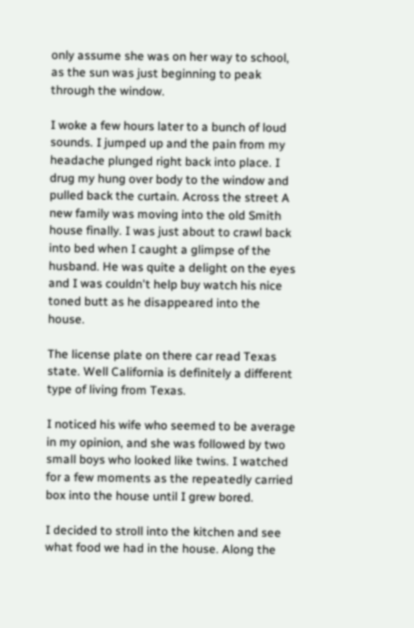only assume she was on her way to school, as the sun was just beginning to peak through the window.

I woke a few hours later to a bunch of loud sounds. I jumped up and the pain from my headache plunged right back into place. I drug my hung over body to the window and pulled back the curtain. Across the street A new family was moving into the old Smith house finally. I was just about to crawl back into bed when I caught a glimpse of the husband. He was quite a delight on the eyes and I was couldn't help buy watch his nice toned butt as he disappeared into the house.

The license plate on there car read Texas state. Well California is definitely a different type of living from Texas.

I noticed his wife who seemed to be average in my opinion, and she was followed by two small boys who looked like twins. I watched for a few moments as the repeatedly carried box into the house until I grew bored.

I decided to stroll into the kitchen and see what food we had in the house. Along the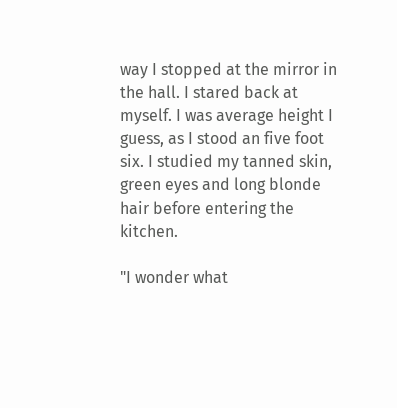way I stopped at the mirror in the hall. I stared back at myself. I was average height I guess, as I stood an five foot six. I studied my tanned skin, green eyes and long blonde hair before entering the kitchen.

"I wonder what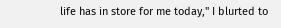life has in store for me today," I blurted to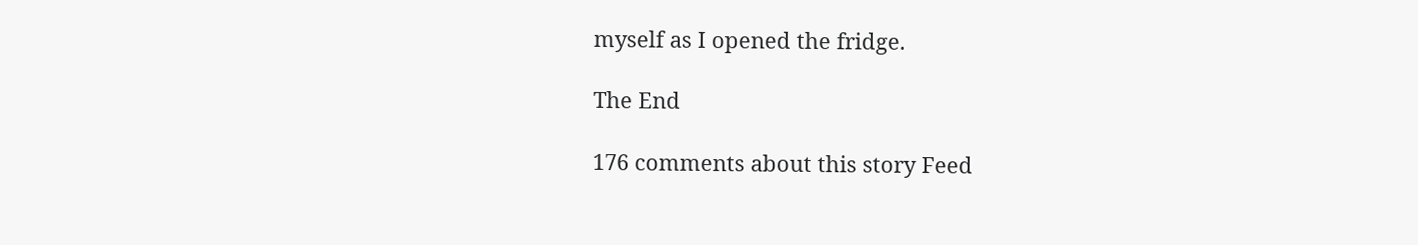myself as I opened the fridge.

The End

176 comments about this story Feed